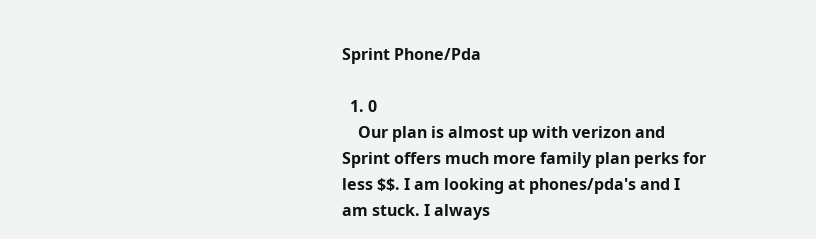Sprint Phone/Pda

  1. 0
    Our plan is almost up with verizon and Sprint offers much more family plan perks for less $$. I am looking at phones/pda's and I am stuck. I always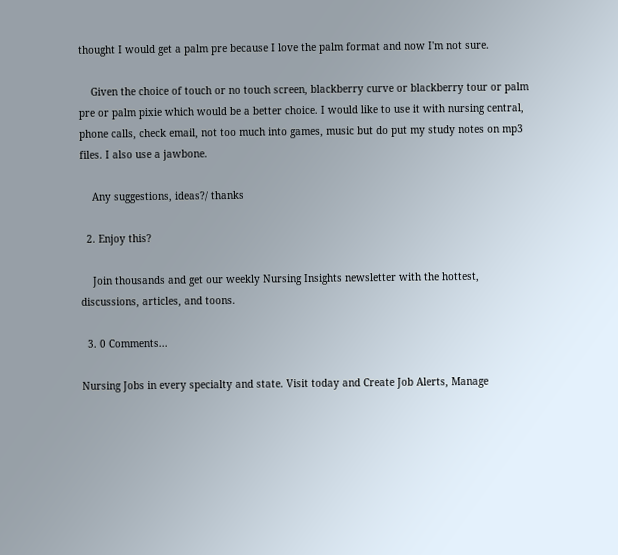thought I would get a palm pre because I love the palm format and now I'm not sure.

    Given the choice of touch or no touch screen, blackberry curve or blackberry tour or palm pre or palm pixie which would be a better choice. I would like to use it with nursing central, phone calls, check email, not too much into games, music but do put my study notes on mp3 files. I also use a jawbone.

    Any suggestions, ideas?/ thanks

  2. Enjoy this?

    Join thousands and get our weekly Nursing Insights newsletter with the hottest, discussions, articles, and toons.

  3. 0 Comments...

Nursing Jobs in every specialty and state. Visit today and Create Job Alerts, Manage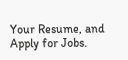Your Resume, and Apply for Jobs.